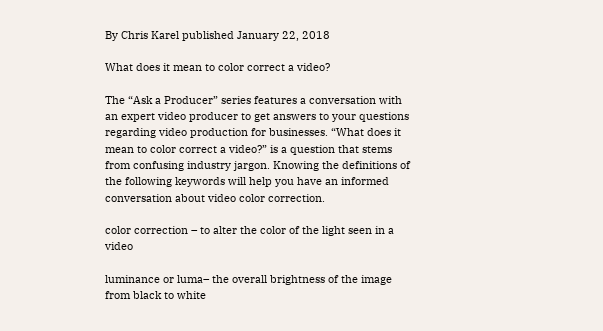By Chris Karel published January 22, 2018

What does it mean to color correct a video?

The “Ask a Producer” series features a conversation with an expert video producer to get answers to your questions regarding video production for businesses. “What does it mean to color correct a video?” is a question that stems from confusing industry jargon. Knowing the definitions of the following keywords will help you have an informed conversation about video color correction.

color correction – to alter the color of the light seen in a video

luminance or luma– the overall brightness of the image from black to white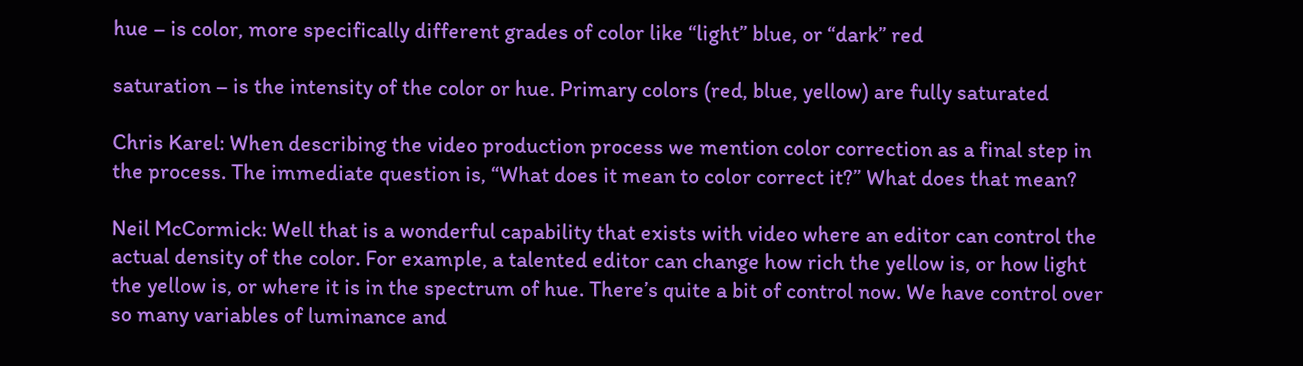hue – is color, more specifically different grades of color like “light” blue, or “dark” red

saturation – is the intensity of the color or hue. Primary colors (red, blue, yellow) are fully saturated

Chris Karel: When describing the video production process we mention color correction as a final step in the process. The immediate question is, “What does it mean to color correct it?” What does that mean?

Neil McCormick: Well that is a wonderful capability that exists with video where an editor can control the actual density of the color. For example, a talented editor can change how rich the yellow is, or how light the yellow is, or where it is in the spectrum of hue. There’s quite a bit of control now. We have control over so many variables of luminance and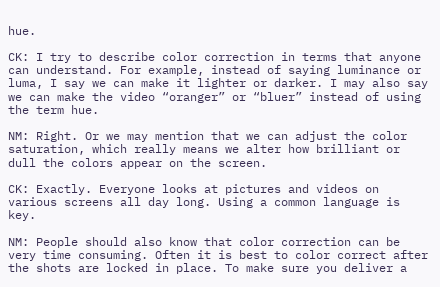hue.

CK: I try to describe color correction in terms that anyone can understand. For example, instead of saying luminance or luma, I say we can make it lighter or darker. I may also say we can make the video “oranger” or “bluer” instead of using the term hue.

NM: Right. Or we may mention that we can adjust the color saturation, which really means we alter how brilliant or dull the colors appear on the screen.

CK: Exactly. Everyone looks at pictures and videos on various screens all day long. Using a common language is key.

NM: People should also know that color correction can be very time consuming. Often it is best to color correct after the shots are locked in place. To make sure you deliver a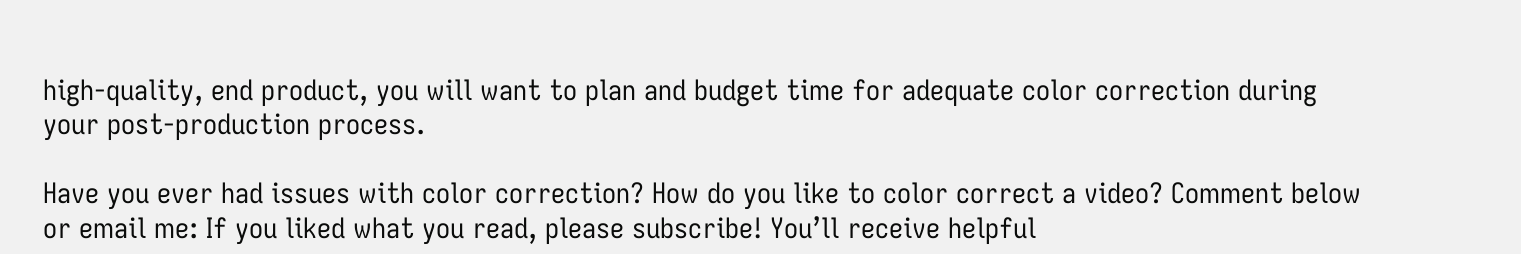high-quality, end product, you will want to plan and budget time for adequate color correction during your post-production process.

Have you ever had issues with color correction? How do you like to color correct a video? Comment below or email me: If you liked what you read, please subscribe! You’ll receive helpful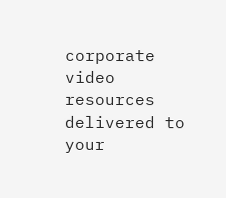corporate video resources delivered to your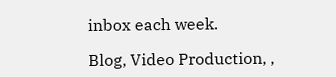inbox each week.

Blog, Video Production, ,